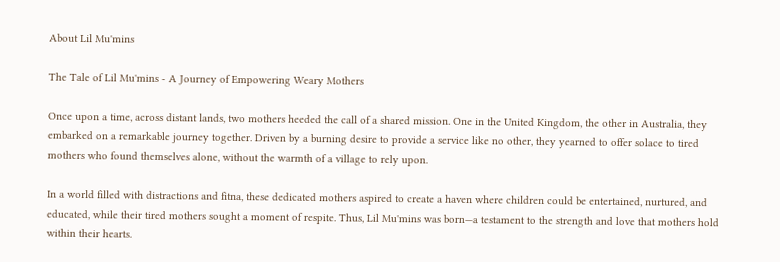About Lil Mu'mins

The Tale of Lil Mu'mins - A Journey of Empowering Weary Mothers

Once upon a time, across distant lands, two mothers heeded the call of a shared mission. One in the United Kingdom, the other in Australia, they embarked on a remarkable journey together. Driven by a burning desire to provide a service like no other, they yearned to offer solace to tired mothers who found themselves alone, without the warmth of a village to rely upon.

In a world filled with distractions and fitna, these dedicated mothers aspired to create a haven where children could be entertained, nurtured, and educated, while their tired mothers sought a moment of respite. Thus, Lil Mu'mins was born—a testament to the strength and love that mothers hold within their hearts.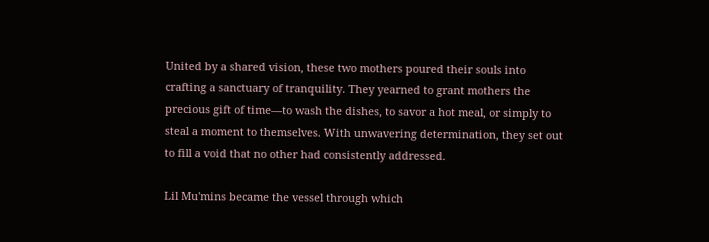United by a shared vision, these two mothers poured their souls into crafting a sanctuary of tranquility. They yearned to grant mothers the precious gift of time—to wash the dishes, to savor a hot meal, or simply to steal a moment to themselves. With unwavering determination, they set out to fill a void that no other had consistently addressed.

Lil Mu'mins became the vessel through which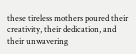these tireless mothers poured their creativity, their dedication, and their unwavering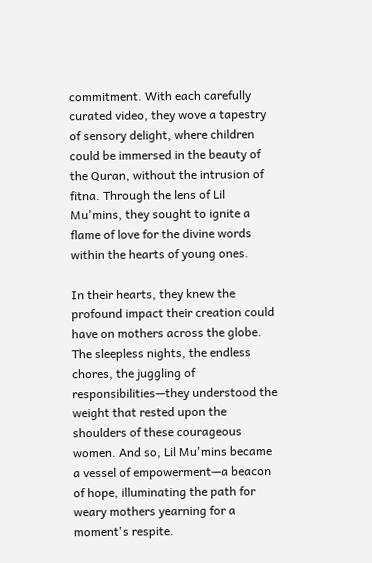commitment. With each carefully curated video, they wove a tapestry of sensory delight, where children could be immersed in the beauty of the Quran, without the intrusion of fitna. Through the lens of Lil Mu'mins, they sought to ignite a flame of love for the divine words within the hearts of young ones.

In their hearts, they knew the profound impact their creation could have on mothers across the globe. The sleepless nights, the endless chores, the juggling of responsibilities—they understood the weight that rested upon the shoulders of these courageous women. And so, Lil Mu'mins became a vessel of empowerment—a beacon of hope, illuminating the path for weary mothers yearning for a moment's respite.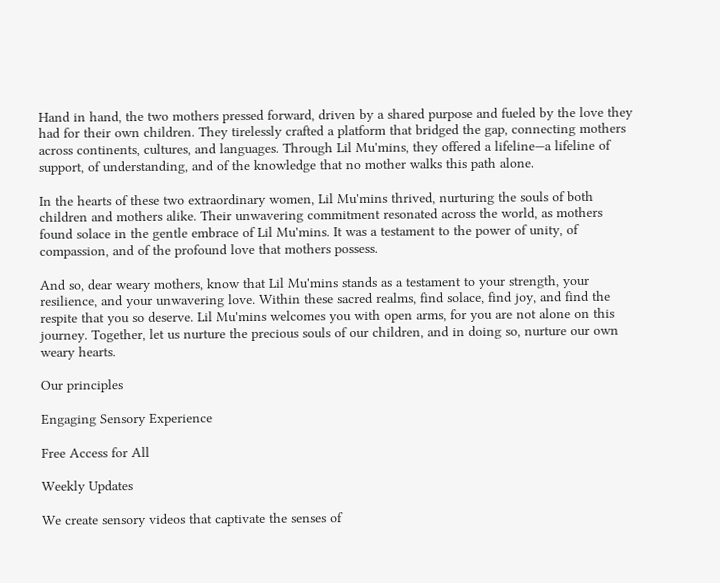Hand in hand, the two mothers pressed forward, driven by a shared purpose and fueled by the love they had for their own children. They tirelessly crafted a platform that bridged the gap, connecting mothers across continents, cultures, and languages. Through Lil Mu'mins, they offered a lifeline—a lifeline of support, of understanding, and of the knowledge that no mother walks this path alone.

In the hearts of these two extraordinary women, Lil Mu'mins thrived, nurturing the souls of both children and mothers alike. Their unwavering commitment resonated across the world, as mothers found solace in the gentle embrace of Lil Mu'mins. It was a testament to the power of unity, of compassion, and of the profound love that mothers possess.

And so, dear weary mothers, know that Lil Mu'mins stands as a testament to your strength, your resilience, and your unwavering love. Within these sacred realms, find solace, find joy, and find the respite that you so deserve. Lil Mu'mins welcomes you with open arms, for you are not alone on this journey. Together, let us nurture the precious souls of our children, and in doing so, nurture our own weary hearts.

Our principles

Engaging Sensory Experience

Free Access for All

Weekly Updates

We create sensory videos that captivate the senses of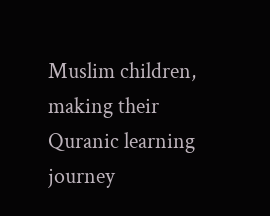Muslim children, making their Quranic learning journey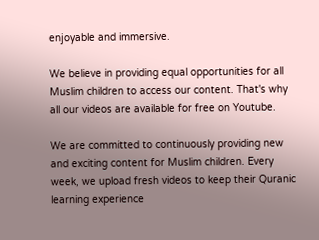enjoyable and immersive.

We believe in providing equal opportunities for all Muslim children to access our content. That's why all our videos are available for free on Youtube.

We are committed to continuously providing new and exciting content for Muslim children. Every week, we upload fresh videos to keep their Quranic learning experience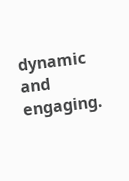dynamic and engaging.